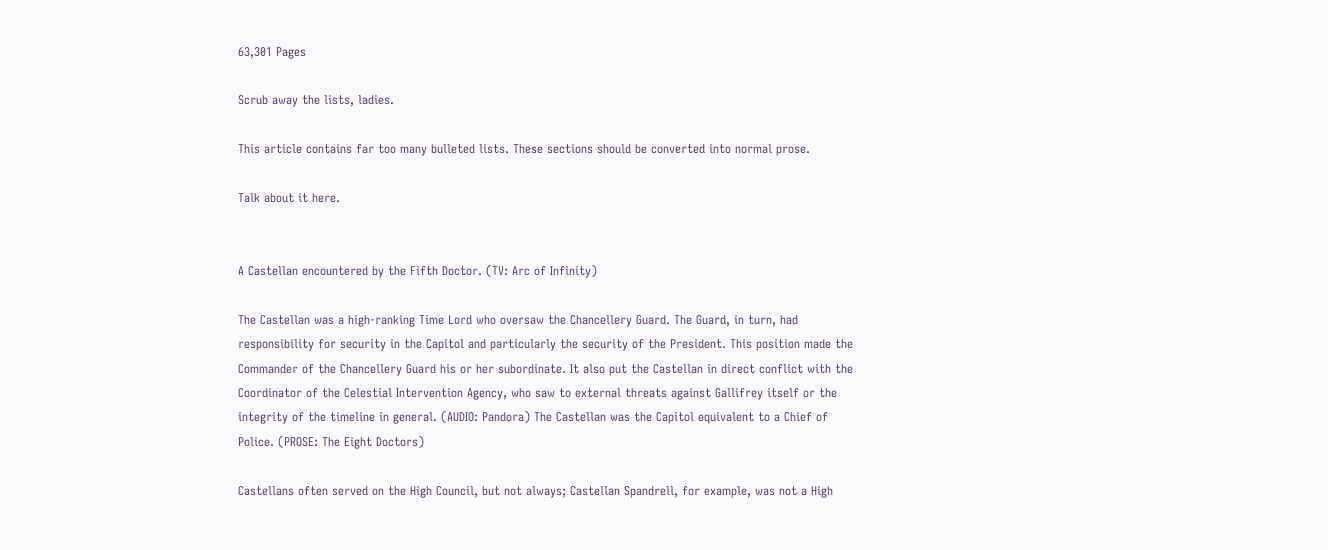63,301 Pages

Scrub away the lists, ladies.

This article contains far too many bulleted lists. These sections should be converted into normal prose.

Talk about it here.


A Castellan encountered by the Fifth Doctor. (TV: Arc of Infinity)

The Castellan was a high-ranking Time Lord who oversaw the Chancellery Guard. The Guard, in turn, had responsibility for security in the Capitol and particularly the security of the President. This position made the Commander of the Chancellery Guard his or her subordinate. It also put the Castellan in direct conflict with the Coordinator of the Celestial Intervention Agency, who saw to external threats against Gallifrey itself or the integrity of the timeline in general. (AUDIO: Pandora) The Castellan was the Capitol equivalent to a Chief of Police. (PROSE: The Eight Doctors)

Castellans often served on the High Council, but not always; Castellan Spandrell, for example, was not a High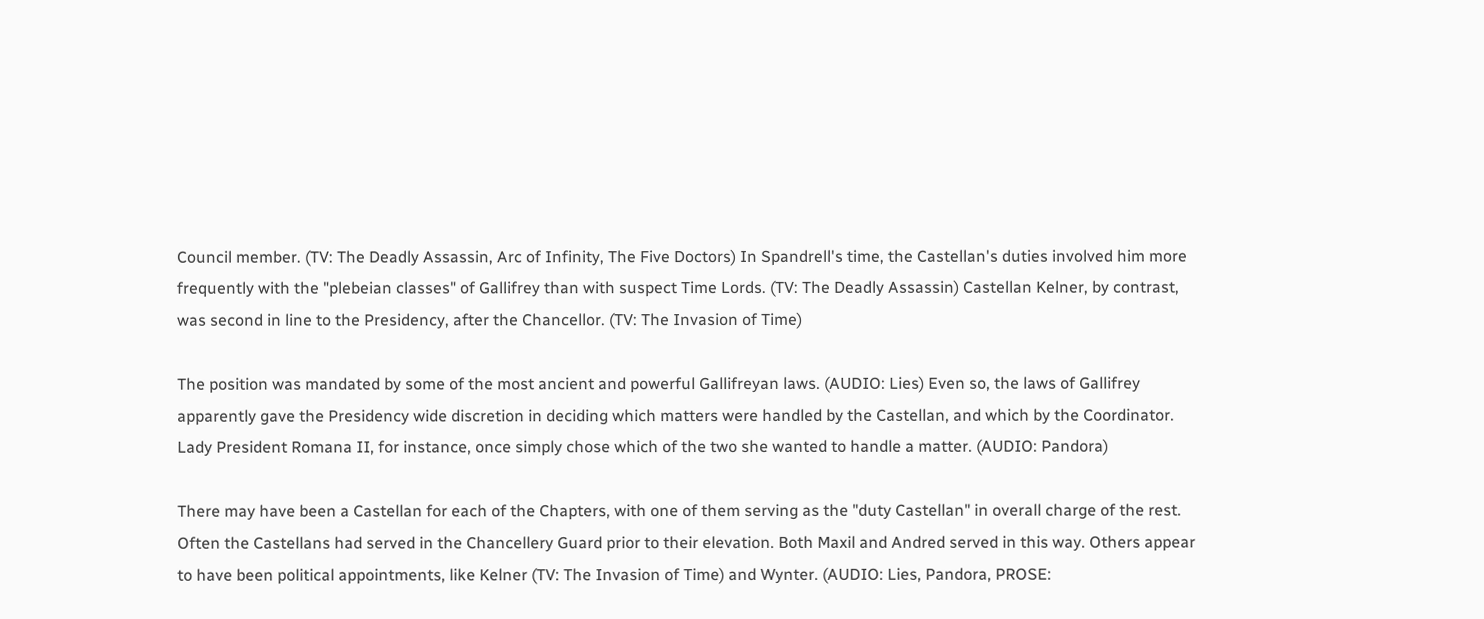Council member. (TV: The Deadly Assassin, Arc of Infinity, The Five Doctors) In Spandrell's time, the Castellan's duties involved him more frequently with the "plebeian classes" of Gallifrey than with suspect Time Lords. (TV: The Deadly Assassin) Castellan Kelner, by contrast, was second in line to the Presidency, after the Chancellor. (TV: The Invasion of Time)

The position was mandated by some of the most ancient and powerful Gallifreyan laws. (AUDIO: Lies) Even so, the laws of Gallifrey apparently gave the Presidency wide discretion in deciding which matters were handled by the Castellan, and which by the Coordinator. Lady President Romana II, for instance, once simply chose which of the two she wanted to handle a matter. (AUDIO: Pandora)

There may have been a Castellan for each of the Chapters, with one of them serving as the "duty Castellan" in overall charge of the rest. Often the Castellans had served in the Chancellery Guard prior to their elevation. Both Maxil and Andred served in this way. Others appear to have been political appointments, like Kelner (TV: The Invasion of Time) and Wynter. (AUDIO: Lies, Pandora, PROSE: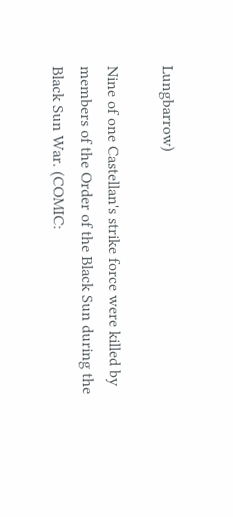Lungbarrow)

Nine of one Castellan's strike force were killed by members of the Order of the Black Sun during the Black Sun War. (COMIC: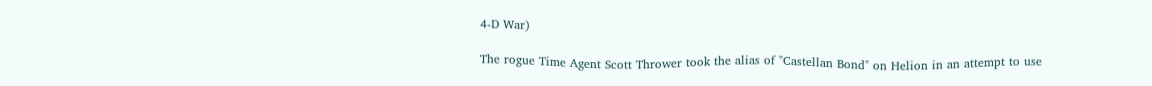4-D War)

The rogue Time Agent Scott Thrower took the alias of "Castellan Bond" on Helion in an attempt to use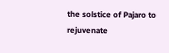the solstice of Pajaro to rejuvenate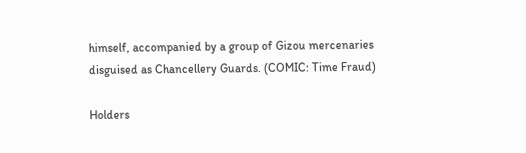himself, accompanied by a group of Gizou mercenaries disguised as Chancellery Guards. (COMIC: Time Fraud)

Holders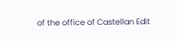of the office of Castellan Edit